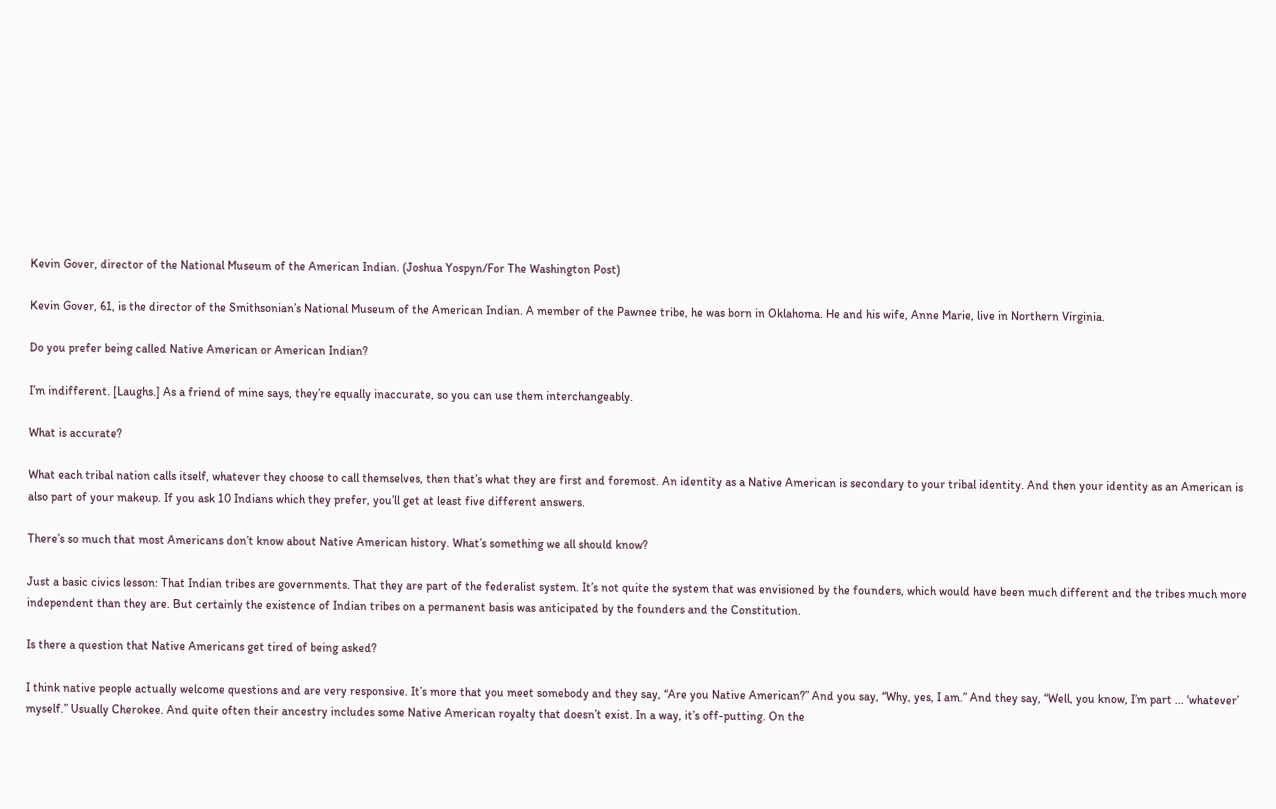Kevin Gover, director of the National Museum of the American Indian. (Joshua Yospyn/For The Washington Post)

Kevin Gover, 61, is the director of the Smithsonian’s National Museum of the American Indian. A member of the Pawnee tribe, he was born in Oklahoma. He and his wife, Anne Marie, live in Northern Virginia.

Do you prefer being called Native American or American Indian?

I’m indifferent. [Laughs.] As a friend of mine says, they’re equally inaccurate, so you can use them interchangeably.

What is accurate?

What each tribal nation calls itself, whatever they choose to call themselves, then that’s what they are first and foremost. An identity as a Native American is secondary to your tribal identity. And then your identity as an American is also part of your makeup. If you ask 10 Indians which they prefer, you’ll get at least five different answers.

There’s so much that most Americans don’t know about Native American history. What’s something we all should know?

Just a basic civics lesson: That Indian tribes are governments. That they are part of the federalist system. It’s not quite the system that was envisioned by the founders, which would have been much different and the tribes much more independent than they are. But certainly the existence of Indian tribes on a permanent basis was anticipated by the founders and the Constitution.

Is there a question that Native Americans get tired of being asked?

I think native people actually welcome questions and are very responsive. It’s more that you meet somebody and they say, “Are you Native American?” And you say, “Why, yes, I am.” And they say, “Well, you know, I’m part ... ‘whatever’ myself.” Usually Cherokee. And quite often their ancestry includes some Native American royalty that doesn’t exist. In a way, it’s off-putting. On the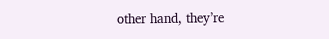other hand, they’re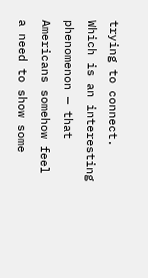trying to connect. Which is an interesting phenomenon — that Americans somehow feel a need to show some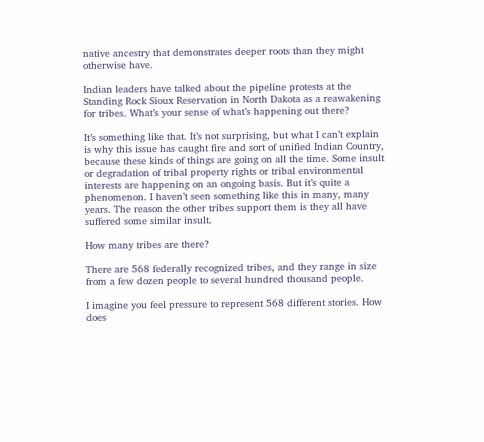native ancestry that demonstrates deeper roots than they might otherwise have.

Indian leaders have talked about the pipeline protests at the Standing Rock Sioux Reservation in North Dakota as a reawakening for tribes. What’s your sense of what’s happening out there?

It’s something like that. It’s not surprising, but what I can’t explain is why this issue has caught fire and sort of unified Indian Country, because these kinds of things are going on all the time. Some insult or degradation of tribal property rights or tribal environmental interests are happening on an ongoing basis. But it’s quite a phenomenon. I haven’t seen something like this in many, many years. The reason the other tribes support them is they all have suffered some similar insult.

How many tribes are there?

There are 568 federally recognized tribes, and they range in size from a few dozen people to several hundred thousand people.

I imagine you feel pressure to represent 568 different stories. How does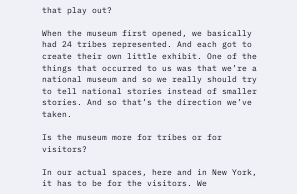that play out?

When the museum first opened, we basically had 24 tribes represented. And each got to create their own little exhibit. One of the things that occurred to us was that we’re a national museum and so we really should try to tell national stories instead of smaller stories. And so that’s the direction we’ve taken.

Is the museum more for tribes or for visitors?

In our actual spaces, here and in New York, it has to be for the visitors. We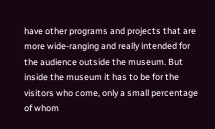have other programs and projects that are more wide-ranging and really intended for the audience outside the museum. But inside the museum it has to be for the visitors who come, only a small percentage of whom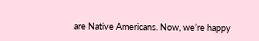are Native Americans. Now, we’re happy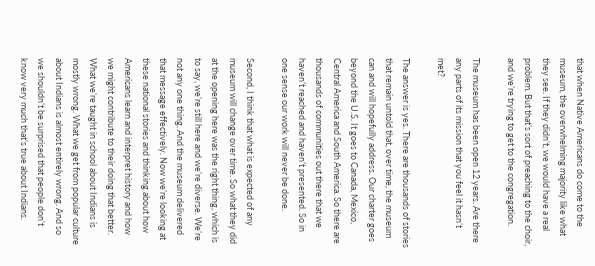that when Native Americans do come to the museum, the overwhelming majority like what they see. If they didn’t, we would have a real problem. But that’s sort of preaching to the choir, and we’re trying to get to the congregation.

The museum has been open 12 years. Are there any parts of its mission that you feel it hasn’t met?

The answer is yes. There are thousands of stories that remain untold that, over time, the museum can and will hopefully address. Our charter goes beyond the U.S. It goes to Canada, Mexico, Central America and South America. So there are thousands of communities out there that we haven’t reached and haven’t presented. So in one sense our work will never be done.

Second, I think that what is expected of any museum will change over time. So what they did at the opening here was the right thing, which is to say, we’re still here and we’re diverse. We’re not any one thing. And the museum delivered that message effectively. Now we’re looking at these national stories and thinking about how Americans learn and interpret history and how we might contribute to their doing that better. What we’re taught in school about Indians is mostly wrong. What we get from popular culture about Indians is almost entirely wrong. And so we shouldn’t be surprised that people don’t know very much that’s true about Indians.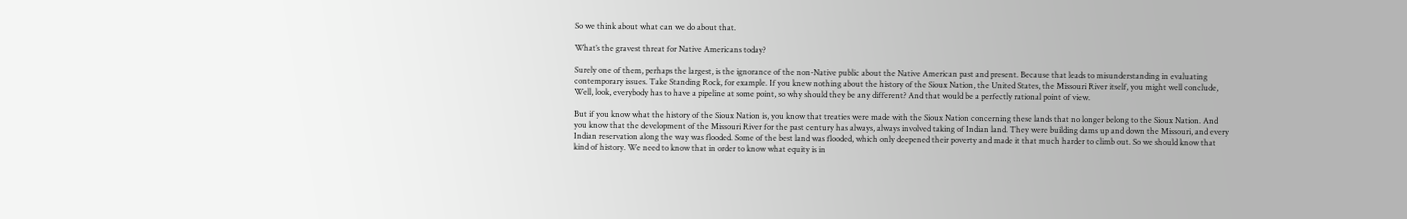So we think about what can we do about that.

What’s the gravest threat for Native Americans today?

Surely one of them, perhaps the largest, is the ignorance of the non-Native public about the Native American past and present. Because that leads to misunderstanding in evaluating contemporary issues. Take Standing Rock, for example. If you knew nothing about the history of the Sioux Nation, the United States, the Missouri River itself, you might well conclude, Well, look, everybody has to have a pipeline at some point, so why should they be any different? And that would be a perfectly rational point of view.

But if you know what the history of the Sioux Nation is, you know that treaties were made with the Sioux Nation concerning these lands that no longer belong to the Sioux Nation. And you know that the development of the Missouri River for the past century has always, always involved taking of Indian land. They were building dams up and down the Missouri, and every Indian reservation along the way was flooded. Some of the best land was flooded, which only deepened their poverty and made it that much harder to climb out. So we should know that kind of history. We need to know that in order to know what equity is in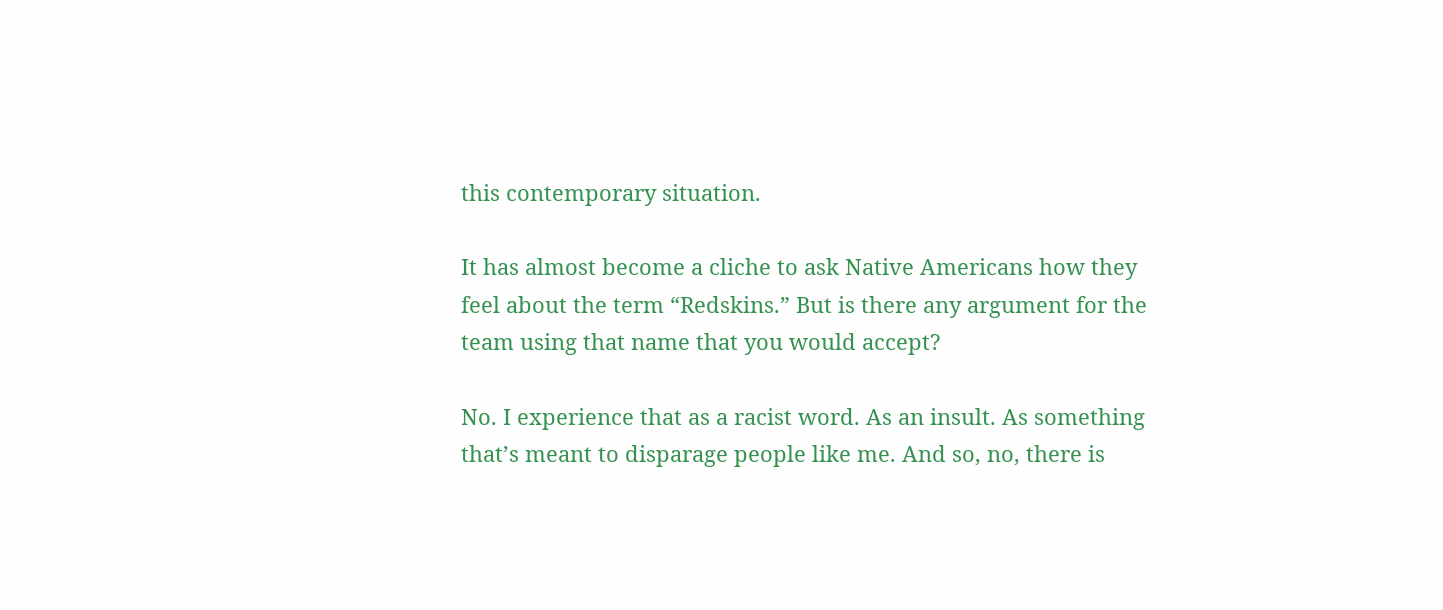this contemporary situation.

It has almost become a cliche to ask Native Americans how they feel about the term “Redskins.” But is there any argument for the team using that name that you would accept?

No. I experience that as a racist word. As an insult. As something that’s meant to disparage people like me. And so, no, there is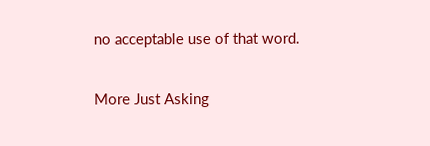no acceptable use of that word.

More Just Asking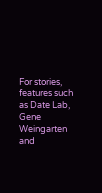For stories, features such as Date Lab, Gene Weingarten and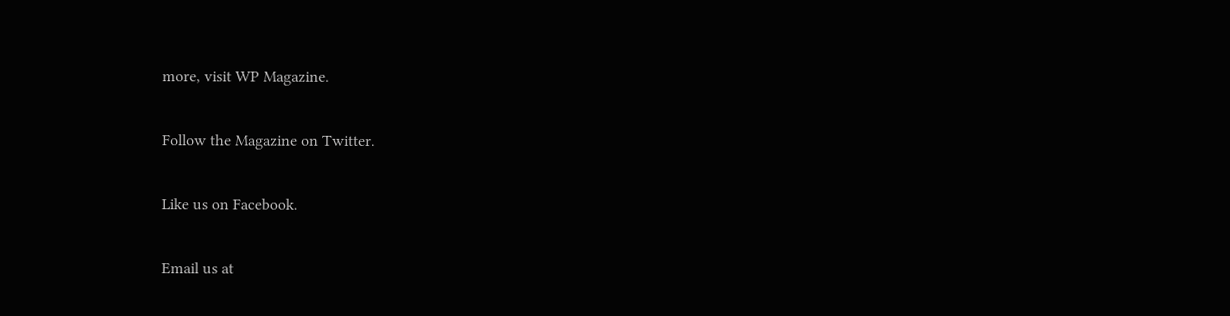more, visit WP Magazine.

Follow the Magazine on Twitter.

Like us on Facebook.

Email us at